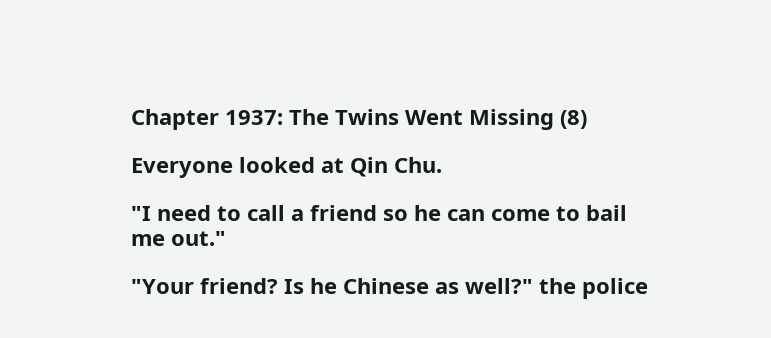Chapter 1937: The Twins Went Missing (8)

Everyone looked at Qin Chu.

"I need to call a friend so he can come to bail me out."

"Your friend? Is he Chinese as well?" the police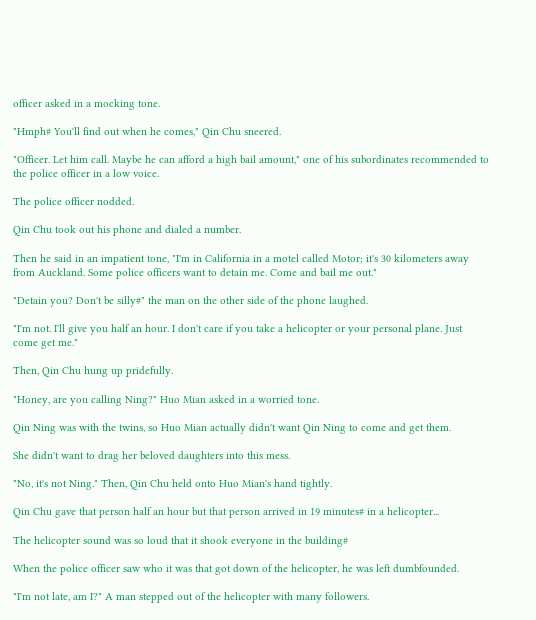officer asked in a mocking tone.

"Hmph# You'll find out when he comes," Qin Chu sneered.

"Officer. Let him call. Maybe he can afford a high bail amount," one of his subordinates recommended to the police officer in a low voice.

The police officer nodded.

Qin Chu took out his phone and dialed a number.

Then he said in an impatient tone, "I'm in California in a motel called Motor; it's 30 kilometers away from Auckland. Some police officers want to detain me. Come and bail me out."

"Detain you? Don't be silly#" the man on the other side of the phone laughed.

"I'm not. I'll give you half an hour. I don't care if you take a helicopter or your personal plane. Just come get me."

Then, Qin Chu hung up pridefully.

"Honey, are you calling Ning?" Huo Mian asked in a worried tone.

Qin Ning was with the twins, so Huo Mian actually didn't want Qin Ning to come and get them.

She didn't want to drag her beloved daughters into this mess.

"No, it's not Ning." Then, Qin Chu held onto Huo Mian's hand tightly.

Qin Chu gave that person half an hour but that person arrived in 19 minutes# in a helicopter...

The helicopter sound was so loud that it shook everyone in the building#

When the police officer saw who it was that got down of the helicopter, he was left dumbfounded.

"I'm not late, am I?" A man stepped out of the helicopter with many followers.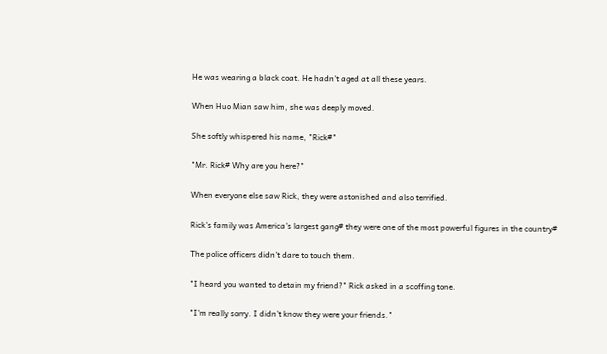He was wearing a black coat. He hadn't aged at all these years.

When Huo Mian saw him, she was deeply moved.

She softly whispered his name, "Rick#"

"Mr. Rick# Why are you here?"

When everyone else saw Rick, they were astonished and also terrified.

Rick's family was America's largest gang# they were one of the most powerful figures in the country#

The police officers didn't dare to touch them.

"I heard you wanted to detain my friend?" Rick asked in a scoffing tone.

"I'm really sorry. I didn't know they were your friends."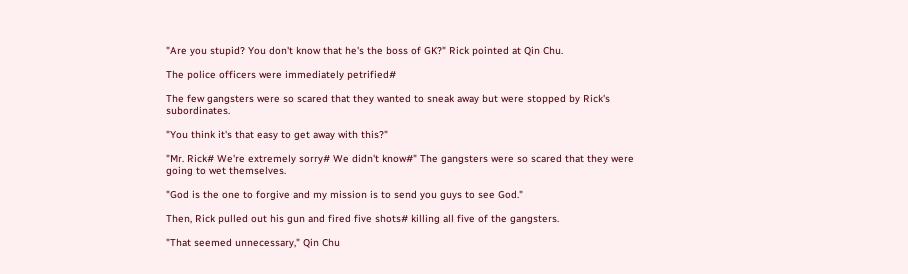"Are you stupid? You don't know that he's the boss of GK?" Rick pointed at Qin Chu.

The police officers were immediately petrified#

The few gangsters were so scared that they wanted to sneak away but were stopped by Rick's subordinates.

"You think it's that easy to get away with this?"

"Mr. Rick# We're extremely sorry# We didn't know#" The gangsters were so scared that they were going to wet themselves.

"God is the one to forgive and my mission is to send you guys to see God."

Then, Rick pulled out his gun and fired five shots# killing all five of the gangsters.

"That seemed unnecessary," Qin Chu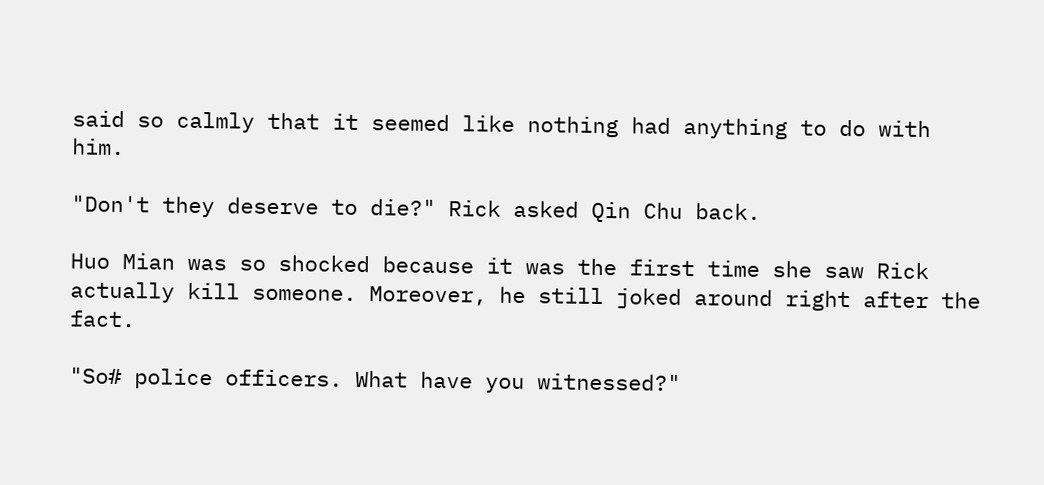said so calmly that it seemed like nothing had anything to do with him.

"Don't they deserve to die?" Rick asked Qin Chu back.

Huo Mian was so shocked because it was the first time she saw Rick actually kill someone. Moreover, he still joked around right after the fact.

"So# police officers. What have you witnessed?"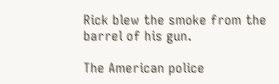Rick blew the smoke from the barrel of his gun.

The American police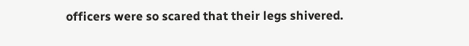officers were so scared that their legs shivered.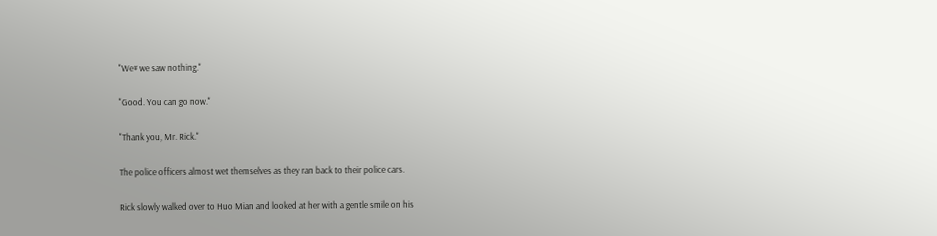"We# we saw nothing."

"Good. You can go now."

"Thank you, Mr. Rick."

The police officers almost wet themselves as they ran back to their police cars.

Rick slowly walked over to Huo Mian and looked at her with a gentle smile on his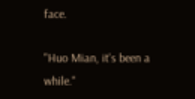face.

"Huo Mian, it's been a while."